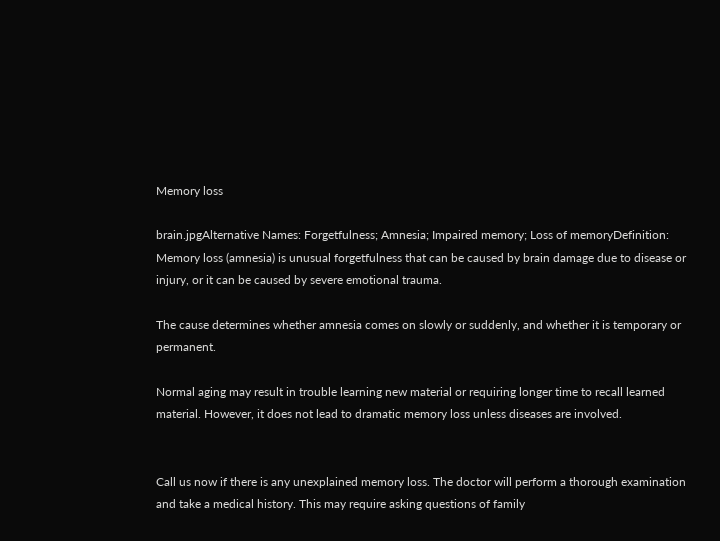Memory loss

brain.jpgAlternative Names: Forgetfulness; Amnesia; Impaired memory; Loss of memoryDefinition: Memory loss (amnesia) is unusual forgetfulness that can be caused by brain damage due to disease or injury, or it can be caused by severe emotional trauma.

The cause determines whether amnesia comes on slowly or suddenly, and whether it is temporary or permanent.

Normal aging may result in trouble learning new material or requiring longer time to recall learned material. However, it does not lead to dramatic memory loss unless diseases are involved.


Call us now if there is any unexplained memory loss. The doctor will perform a thorough examination and take a medical history. This may require asking questions of family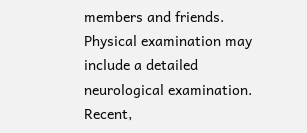members and friends. Physical examination may include a detailed neurological examination. Recent,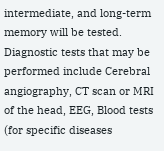intermediate, and long-term memory will be tested. Diagnostic tests that may be performed include Cerebral angiography, CT scan or MRI of the head, EEG, Blood tests (for specific diseases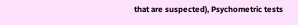that are suspected), Psychometric tests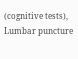(cognitive tests), Lumbar puncture